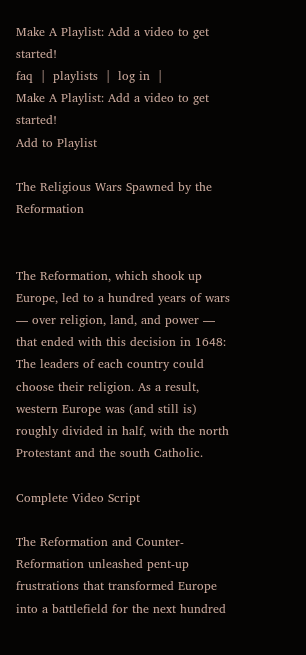Make A Playlist: Add a video to get started!
faq  |  playlists  |  log in  |
Make A Playlist: Add a video to get started!
Add to Playlist

The Religious Wars Spawned by the Reformation


The Reformation, which shook up Europe, led to a hundred years of wars — over religion, land, and power — that ended with this decision in 1648: The leaders of each country could choose their religion. As a result, western Europe was (and still is) roughly divided in half, with the north Protestant and the south Catholic.

Complete Video Script

The Reformation and Counter-Reformation unleashed pent-up frustrations that transformed Europe into a battlefield for the next hundred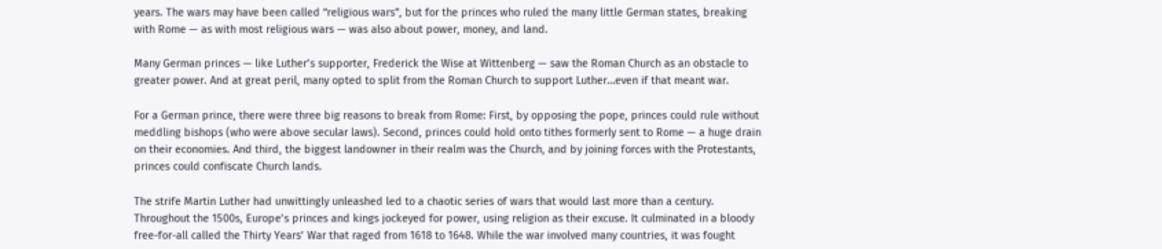years. The wars may have been called “religious wars”, but for the princes who ruled the many little German states, breaking with Rome — as with most religious wars — was also about power, money, and land.

Many German princes — like Luther’s supporter, Frederick the Wise at Wittenberg — saw the Roman Church as an obstacle to greater power. And at great peril, many opted to split from the Roman Church to support Luther…even if that meant war.

For a German prince, there were three big reasons to break from Rome: First, by opposing the pope, princes could rule without meddling bishops (who were above secular laws). Second, princes could hold onto tithes formerly sent to Rome — a huge drain on their economies. And third, the biggest landowner in their realm was the Church, and by joining forces with the Protestants, princes could confiscate Church lands.

The strife Martin Luther had unwittingly unleashed led to a chaotic series of wars that would last more than a century. Throughout the 1500s, Europe’s princes and kings jockeyed for power, using religion as their excuse. It culminated in a bloody free-for-all called the Thirty Years’ War that raged from 1618 to 1648. While the war involved many countries, it was fought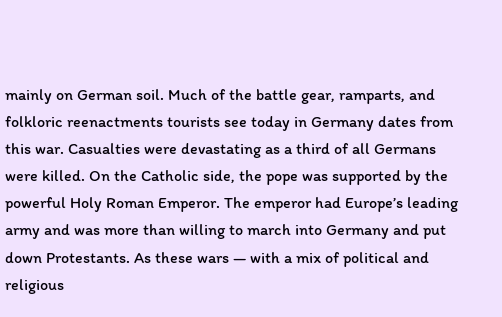mainly on German soil. Much of the battle gear, ramparts, and folkloric reenactments tourists see today in Germany dates from this war. Casualties were devastating as a third of all Germans were killed. On the Catholic side, the pope was supported by the powerful Holy Roman Emperor. The emperor had Europe’s leading army and was more than willing to march into Germany and put down Protestants. As these wars — with a mix of political and religious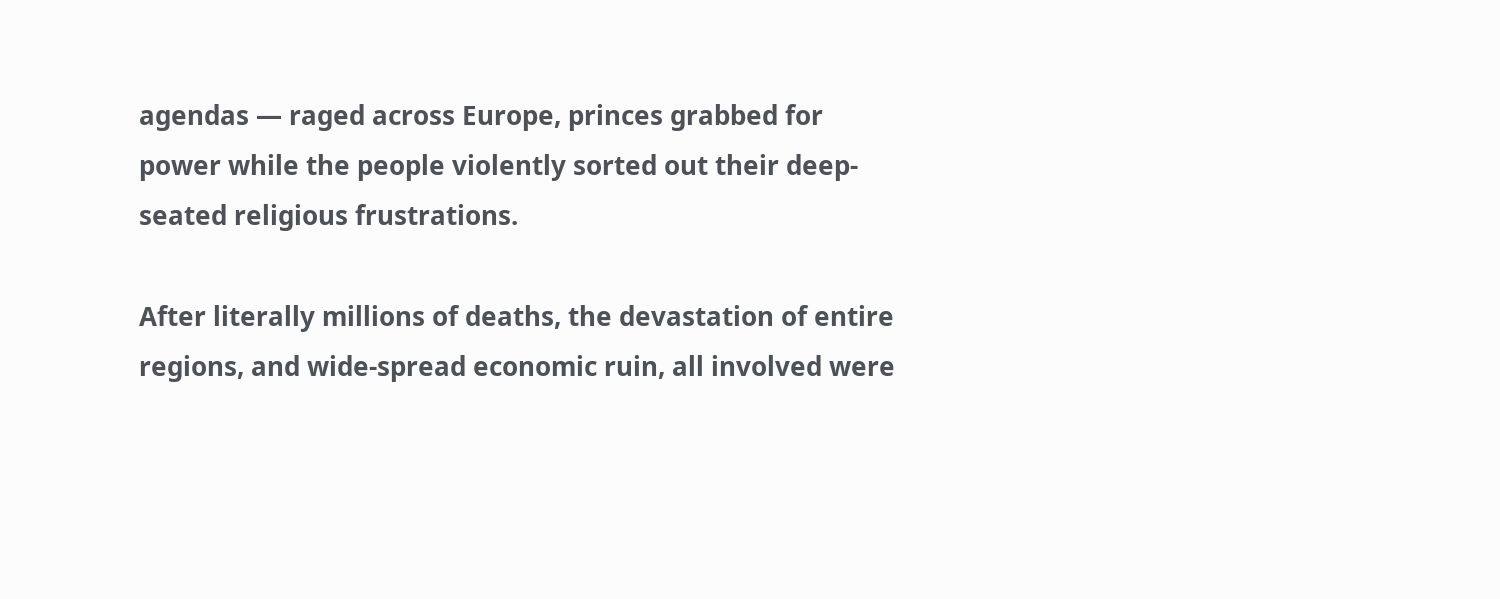agendas — raged across Europe, princes grabbed for power while the people violently sorted out their deep-seated religious frustrations.

After literally millions of deaths, the devastation of entire regions, and wide-spread economic ruin, all involved were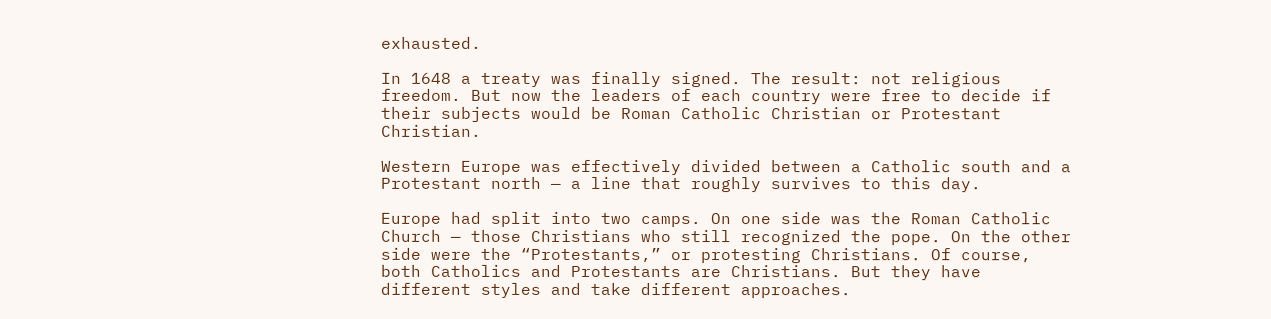exhausted.

In 1648 a treaty was finally signed. The result: not religious freedom. But now the leaders of each country were free to decide if their subjects would be Roman Catholic Christian or Protestant Christian.

Western Europe was effectively divided between a Catholic south and a Protestant north — a line that roughly survives to this day.

Europe had split into two camps. On one side was the Roman Catholic Church — those Christians who still recognized the pope. On the other side were the “Protestants,” or protesting Christians. Of course, both Catholics and Protestants are Christians. But they have different styles and take different approaches.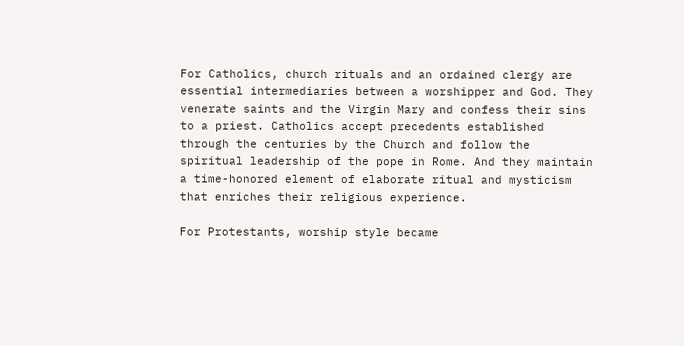For Catholics, church rituals and an ordained clergy are essential intermediaries between a worshipper and God. They venerate saints and the Virgin Mary and confess their sins to a priest. Catholics accept precedents established through the centuries by the Church and follow the spiritual leadership of the pope in Rome. And they maintain a time-honored element of elaborate ritual and mysticism that enriches their religious experience.

For Protestants, worship style became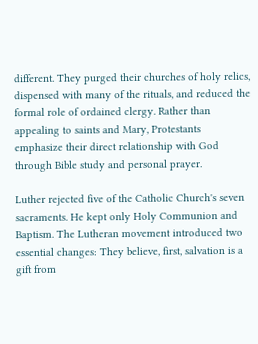different. They purged their churches of holy relics, dispensed with many of the rituals, and reduced the formal role of ordained clergy. Rather than appealing to saints and Mary, Protestants emphasize their direct relationship with God through Bible study and personal prayer.

Luther rejected five of the Catholic Church's seven sacraments. He kept only Holy Communion and Baptism. The Lutheran movement introduced two essential changes: They believe, first, salvation is a gift from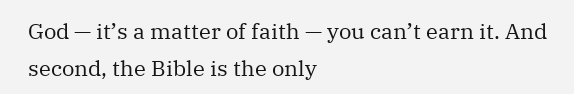God — it’s a matter of faith — you can’t earn it. And second, the Bible is the only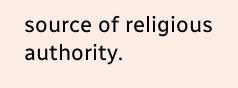source of religious authority.